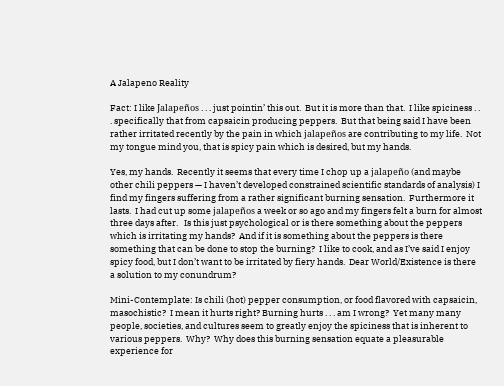A Jalapeno Reality

Fact: I like Jalapeños . . . just pointin’ this out.  But it is more than that.  I like spiciness . . . specifically that from capsaicin producing peppers.  But that being said I have been rather irritated recently by the pain in which jalapeños are contributing to my life.  Not my tongue mind you, that is spicy pain which is desired, but my hands.

Yes, my hands.  Recently it seems that every time I chop up a jalapeño (and maybe other chili peppers — I haven’t developed constrained scientific standards of analysis) I find my fingers suffering from a rather significant burning sensation.  Furthermore it lasts.  I had cut up some jalapeños a week or so ago and my fingers felt a burn for almost three days after.   Is this just psychological or is there something about the peppers which is irritating my hands?  And if it is something about the peppers is there something that can be done to stop the burning?  I like to cook, and as I’ve said I enjoy spicy food, but I don’t want to be irritated by fiery hands.  Dear World/Existence is there a solution to my conundrum?

Mini-Contemplate: Is chili (hot) pepper consumption, or food flavored with capsaicin, masochistic?  I mean it hurts right? Burning hurts . . . am I wrong?  Yet many many people, societies, and cultures seem to greatly enjoy the spiciness that is inherent to various peppers.  Why?  Why does this burning sensation equate a pleasurable experience for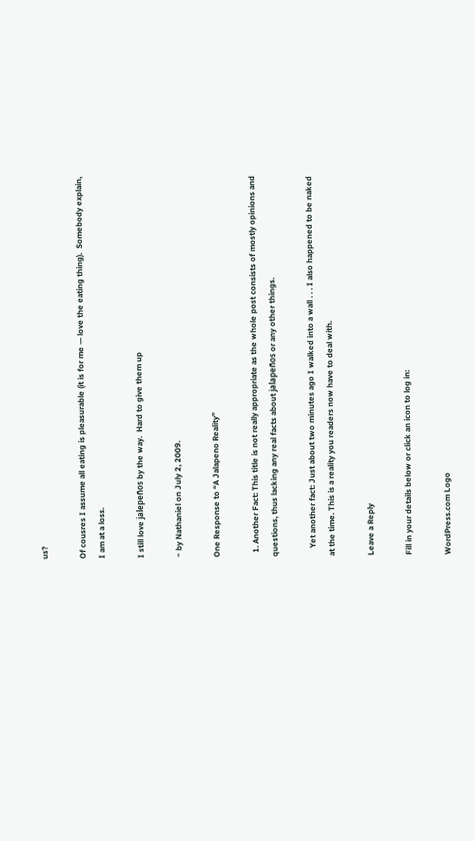us?

Of cousres I assume all eating is pleasurable (it is for me — love the eating thing).  Somebody explain, I am at a loss.

I still love jalepeños by the way.  Hard to give them up

~ by Nathaniel on July 2, 2009.

One Response to “A Jalapeno Reality”

  1. Another Fact: This title is not really appropriate as the whole post consists of mostly opinions and questions, thus lacking any real facts about jalapeños or any other things.

    Yet another fact: Just about two minutes ago I walked into a wall . . . I also happened to be naked at the time. This is a reality you readers now have to deal with.

Leave a Reply

Fill in your details below or click an icon to log in:

WordPress.com Logo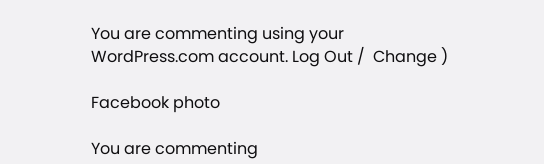You are commenting using your WordPress.com account. Log Out /  Change )

Facebook photo

You are commenting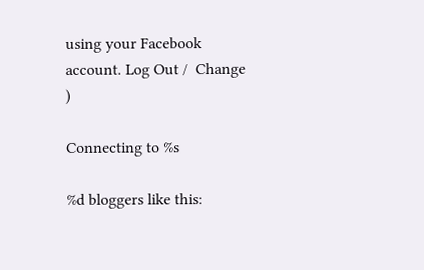using your Facebook account. Log Out /  Change )

Connecting to %s

%d bloggers like this: